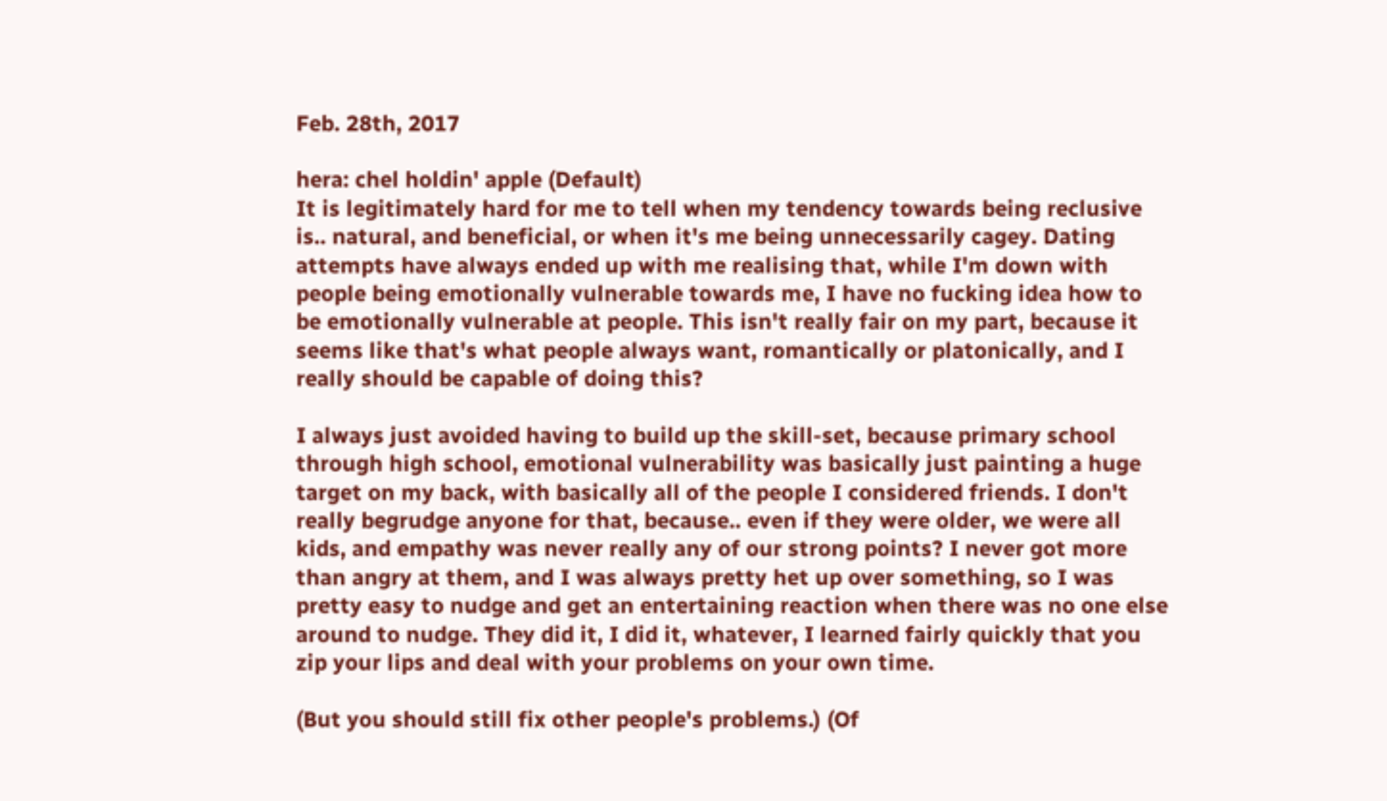Feb. 28th, 2017

hera: chel holdin' apple (Default)
It is legitimately hard for me to tell when my tendency towards being reclusive is.. natural, and beneficial, or when it's me being unnecessarily cagey. Dating attempts have always ended up with me realising that, while I'm down with people being emotionally vulnerable towards me, I have no fucking idea how to be emotionally vulnerable at people. This isn't really fair on my part, because it seems like that's what people always want, romantically or platonically, and I really should be capable of doing this?

I always just avoided having to build up the skill-set, because primary school through high school, emotional vulnerability was basically just painting a huge target on my back, with basically all of the people I considered friends. I don't really begrudge anyone for that, because.. even if they were older, we were all kids, and empathy was never really any of our strong points? I never got more than angry at them, and I was always pretty het up over something, so I was pretty easy to nudge and get an entertaining reaction when there was no one else around to nudge. They did it, I did it, whatever, I learned fairly quickly that you zip your lips and deal with your problems on your own time.

(But you should still fix other people's problems.) (Of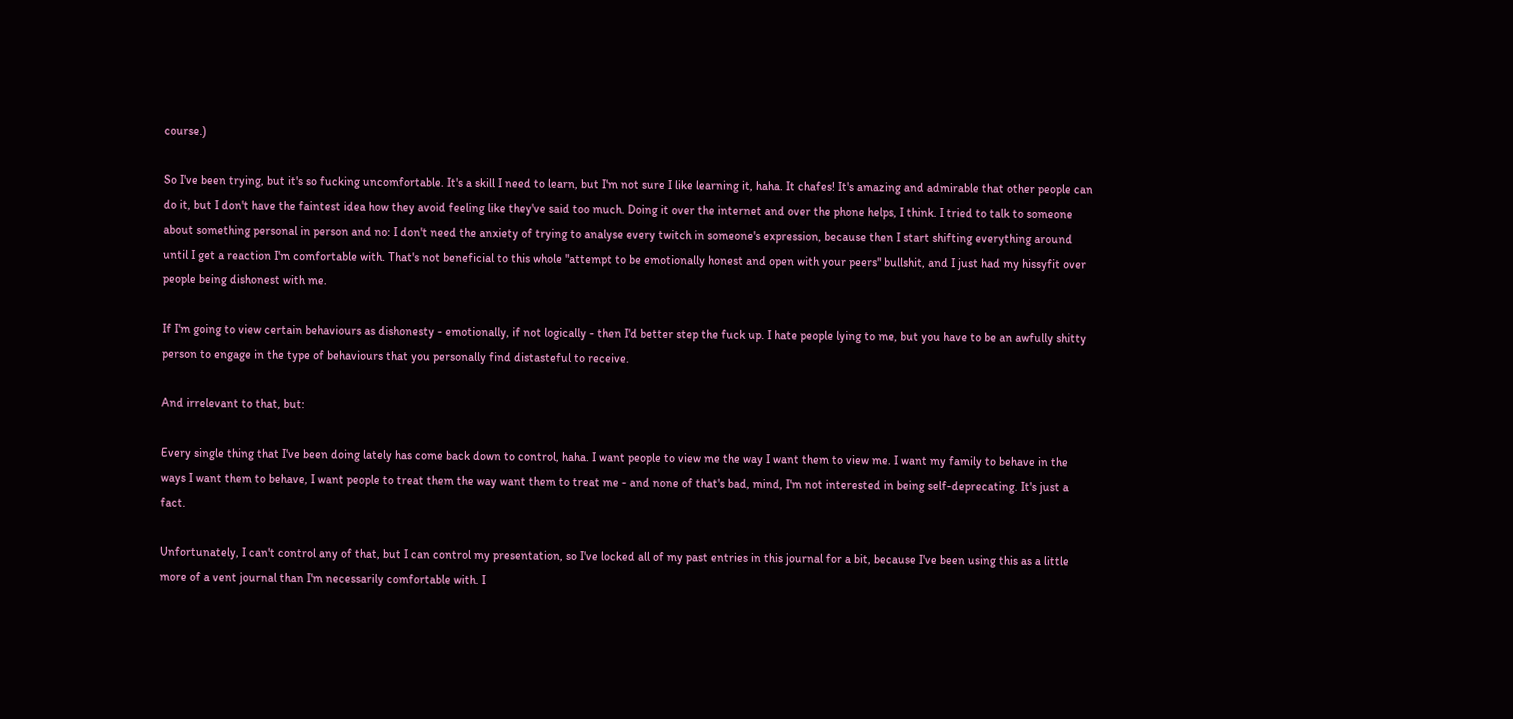course.)

So I've been trying, but it's so fucking uncomfortable. It's a skill I need to learn, but I'm not sure I like learning it, haha. It chafes! It's amazing and admirable that other people can do it, but I don't have the faintest idea how they avoid feeling like they've said too much. Doing it over the internet and over the phone helps, I think. I tried to talk to someone about something personal in person and no: I don't need the anxiety of trying to analyse every twitch in someone's expression, because then I start shifting everything around until I get a reaction I'm comfortable with. That's not beneficial to this whole "attempt to be emotionally honest and open with your peers" bullshit, and I just had my hissyfit over people being dishonest with me.

If I'm going to view certain behaviours as dishonesty - emotionally, if not logically - then I'd better step the fuck up. I hate people lying to me, but you have to be an awfully shitty person to engage in the type of behaviours that you personally find distasteful to receive.

And irrelevant to that, but:

Every single thing that I've been doing lately has come back down to control, haha. I want people to view me the way I want them to view me. I want my family to behave in the ways I want them to behave, I want people to treat them the way want them to treat me - and none of that's bad, mind, I'm not interested in being self-deprecating. It's just a fact.

Unfortunately, I can't control any of that, but I can control my presentation, so I've locked all of my past entries in this journal for a bit, because I've been using this as a little more of a vent journal than I'm necessarily comfortable with. I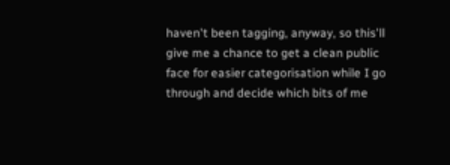haven't been tagging, anyway, so this'll give me a chance to get a clean public face for easier categorisation while I go through and decide which bits of me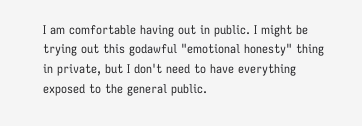I am comfortable having out in public. I might be trying out this godawful "emotional honesty" thing in private, but I don't need to have everything exposed to the general public.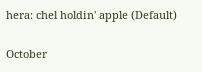hera: chel holdin' apple (Default)

October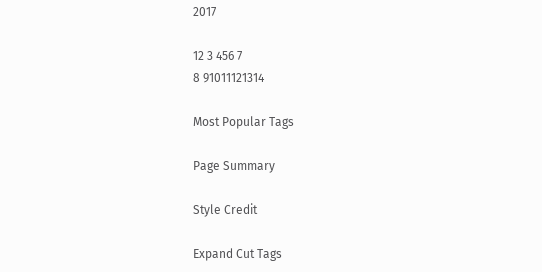2017

12 3 456 7
8 91011121314

Most Popular Tags

Page Summary

Style Credit

Expand Cut Tags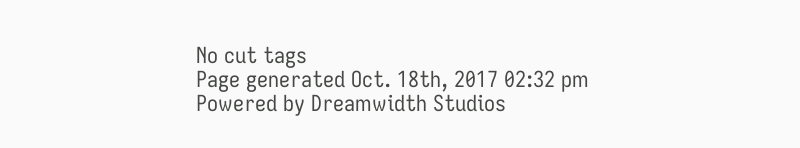No cut tags
Page generated Oct. 18th, 2017 02:32 pm
Powered by Dreamwidth Studios